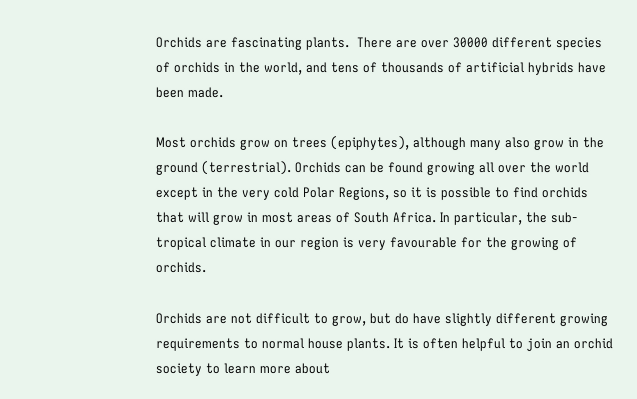Orchids are fascinating plants.  There are over 30000 different species of orchids in the world, and tens of thousands of artificial hybrids have been made.

Most orchids grow on trees (epiphytes), although many also grow in the ground (terrestrial). Orchids can be found growing all over the world except in the very cold Polar Regions, so it is possible to find orchids that will grow in most areas of South Africa. In particular, the sub-tropical climate in our region is very favourable for the growing of orchids.

Orchids are not difficult to grow, but do have slightly different growing requirements to normal house plants. It is often helpful to join an orchid society to learn more about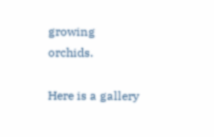growing orchids.

Here is a gallery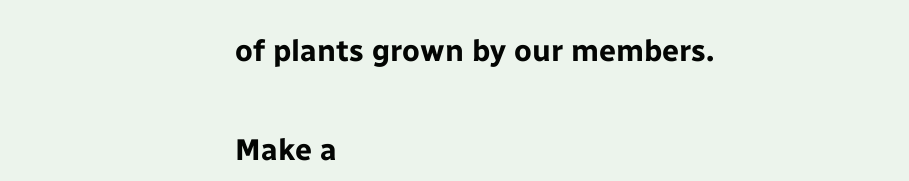of plants grown by our members.


Make a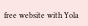free website with Yola